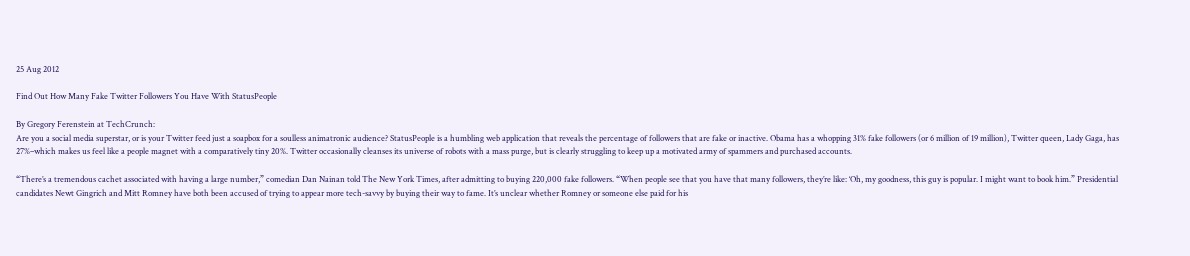25 Aug 2012

Find Out How Many Fake Twitter Followers You Have With StatusPeople

By Gregory Ferenstein at TechCrunch:
Are you a social media superstar, or is your Twitter feed just a soapbox for a soulless animatronic audience? StatusPeople is a humbling web application that reveals the percentage of followers that are fake or inactive. Obama has a whopping 31% fake followers (or 6 million of 19 million), Twitter queen, Lady Gaga, has 27%–which makes us feel like a people magnet with a comparatively tiny 20%. Twitter occasionally cleanses its universe of robots with a mass purge, but is clearly struggling to keep up a motivated army of spammers and purchased accounts.

“There’s a tremendous cachet associated with having a large number,” comedian Dan Nainan told The New York Times, after admitting to buying 220,000 fake followers. “When people see that you have that many followers, they’re like: ‘Oh, my goodness, this guy is popular. I might want to book him.” Presidential candidates Newt Gingrich and Mitt Romney have both been accused of trying to appear more tech-savvy by buying their way to fame. It’s unclear whether Romney or someone else paid for his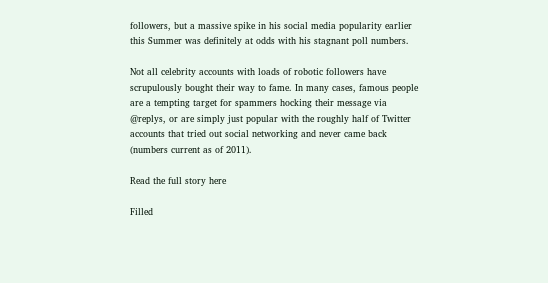followers, but a massive spike in his social media popularity earlier this Summer was definitely at odds with his stagnant poll numbers.

Not all celebrity accounts with loads of robotic followers have scrupulously bought their way to fame. In many cases, famous people are a tempting target for spammers hocking their message via @replys, or are simply just popular with the roughly half of Twitter accounts that tried out social networking and never came back (numbers current as of 2011).

Read the full story here

Filled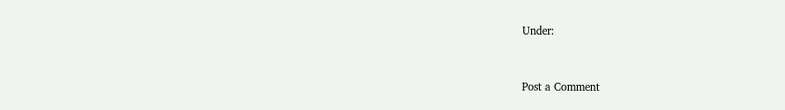Under:


Post a Comment